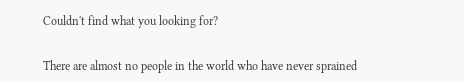Couldn't find what you looking for?


There are almost no people in the world who have never sprained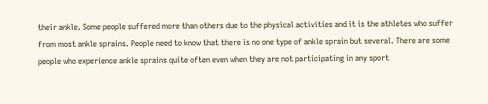their ankle. Some people suffered more than others due to the physical activities and it is the athletes who suffer from most ankle sprains. People need to know that there is no one type of ankle sprain but several. There are some people who experience ankle sprains quite often even when they are not participating in any sport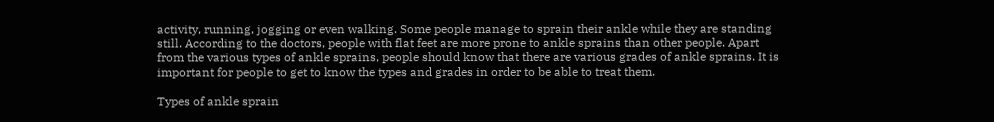activity, running, jogging or even walking. Some people manage to sprain their ankle while they are standing still. According to the doctors, people with flat feet are more prone to ankle sprains than other people. Apart from the various types of ankle sprains, people should know that there are various grades of ankle sprains. It is important for people to get to know the types and grades in order to be able to treat them.

Types of ankle sprain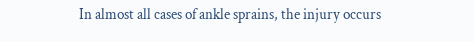In almost all cases of ankle sprains, the injury occurs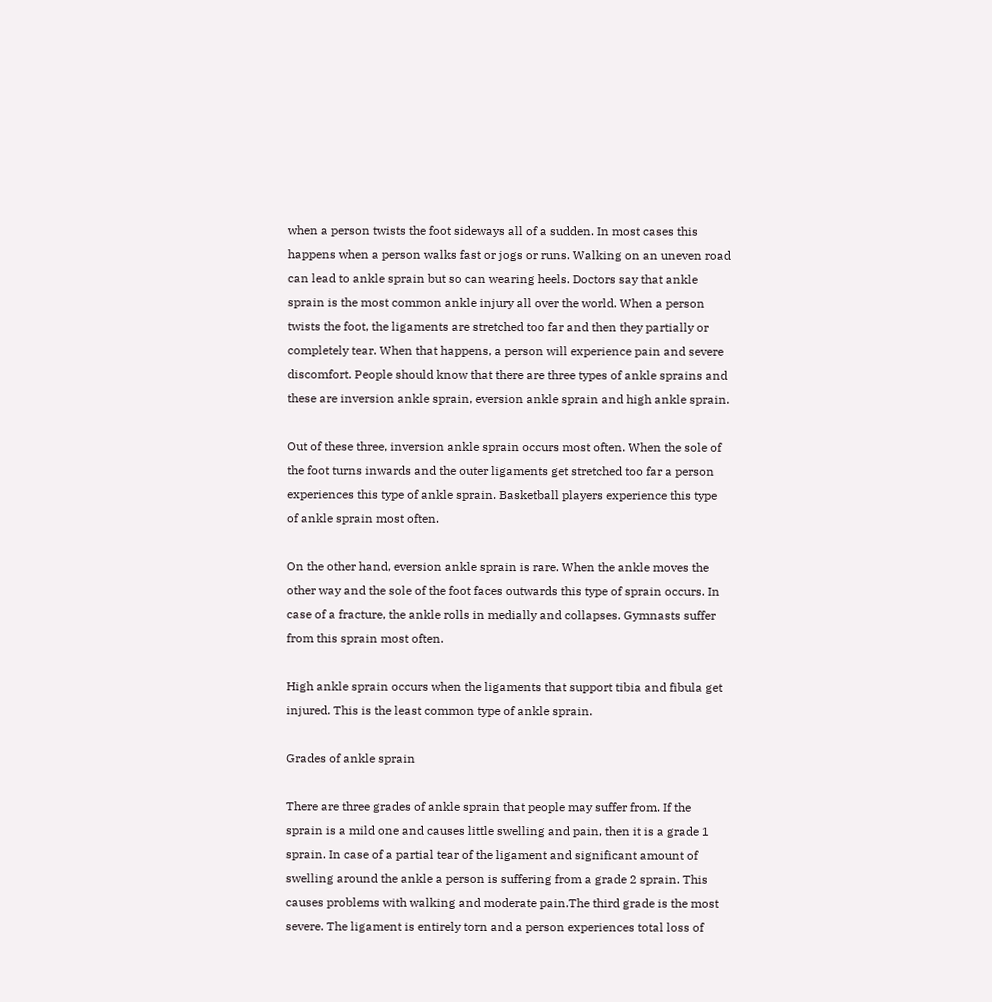when a person twists the foot sideways all of a sudden. In most cases this happens when a person walks fast or jogs or runs. Walking on an uneven road can lead to ankle sprain but so can wearing heels. Doctors say that ankle sprain is the most common ankle injury all over the world. When a person twists the foot, the ligaments are stretched too far and then they partially or completely tear. When that happens, a person will experience pain and severe discomfort. People should know that there are three types of ankle sprains and these are inversion ankle sprain, eversion ankle sprain and high ankle sprain.

Out of these three, inversion ankle sprain occurs most often. When the sole of the foot turns inwards and the outer ligaments get stretched too far a person experiences this type of ankle sprain. Basketball players experience this type of ankle sprain most often.

On the other hand, eversion ankle sprain is rare. When the ankle moves the other way and the sole of the foot faces outwards this type of sprain occurs. In case of a fracture, the ankle rolls in medially and collapses. Gymnasts suffer from this sprain most often.

High ankle sprain occurs when the ligaments that support tibia and fibula get injured. This is the least common type of ankle sprain.

Grades of ankle sprain

There are three grades of ankle sprain that people may suffer from. If the sprain is a mild one and causes little swelling and pain, then it is a grade 1 sprain. In case of a partial tear of the ligament and significant amount of swelling around the ankle a person is suffering from a grade 2 sprain. This causes problems with walking and moderate pain.The third grade is the most severe. The ligament is entirely torn and a person experiences total loss of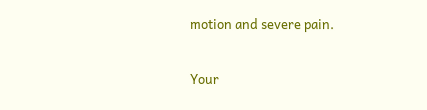motion and severe pain.

Your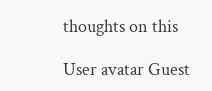thoughts on this

User avatar Guest